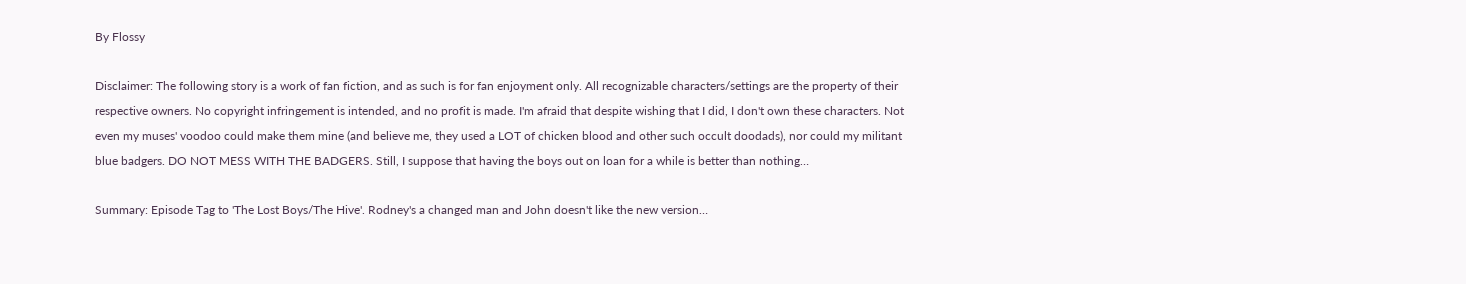By Flossy

Disclaimer: The following story is a work of fan fiction, and as such is for fan enjoyment only. All recognizable characters/settings are the property of their respective owners. No copyright infringement is intended, and no profit is made. I'm afraid that despite wishing that I did, I don't own these characters. Not even my muses' voodoo could make them mine (and believe me, they used a LOT of chicken blood and other such occult doodads), nor could my militant blue badgers. DO NOT MESS WITH THE BADGERS. Still, I suppose that having the boys out on loan for a while is better than nothing…

Summary: Episode Tag to 'The Lost Boys/The Hive'. Rodney's a changed man and John doesn't like the new version…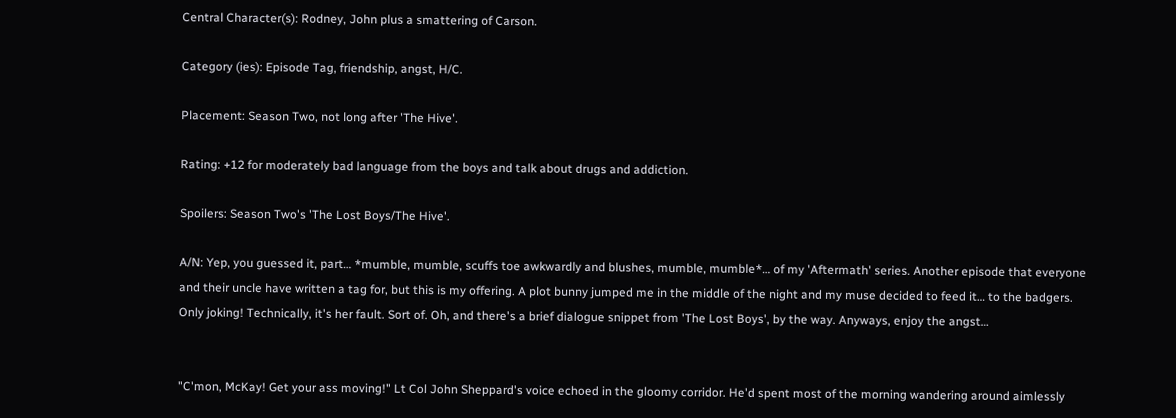Central Character(s): Rodney, John plus a smattering of Carson.

Category (ies): Episode Tag, friendship, angst, H/C.

Placement: Season Two, not long after 'The Hive'.

Rating: +12 for moderately bad language from the boys and talk about drugs and addiction.

Spoilers: Season Two's 'The Lost Boys/The Hive'.

A/N: Yep, you guessed it, part… *mumble, mumble, scuffs toe awkwardly and blushes, mumble, mumble*… of my 'Aftermath' series. Another episode that everyone and their uncle have written a tag for, but this is my offering. A plot bunny jumped me in the middle of the night and my muse decided to feed it… to the badgers. Only joking! Technically, it's her fault. Sort of. Oh, and there's a brief dialogue snippet from 'The Lost Boys', by the way. Anyways, enjoy the angst…


"C'mon, McKay! Get your ass moving!" Lt Col John Sheppard's voice echoed in the gloomy corridor. He'd spent most of the morning wandering around aimlessly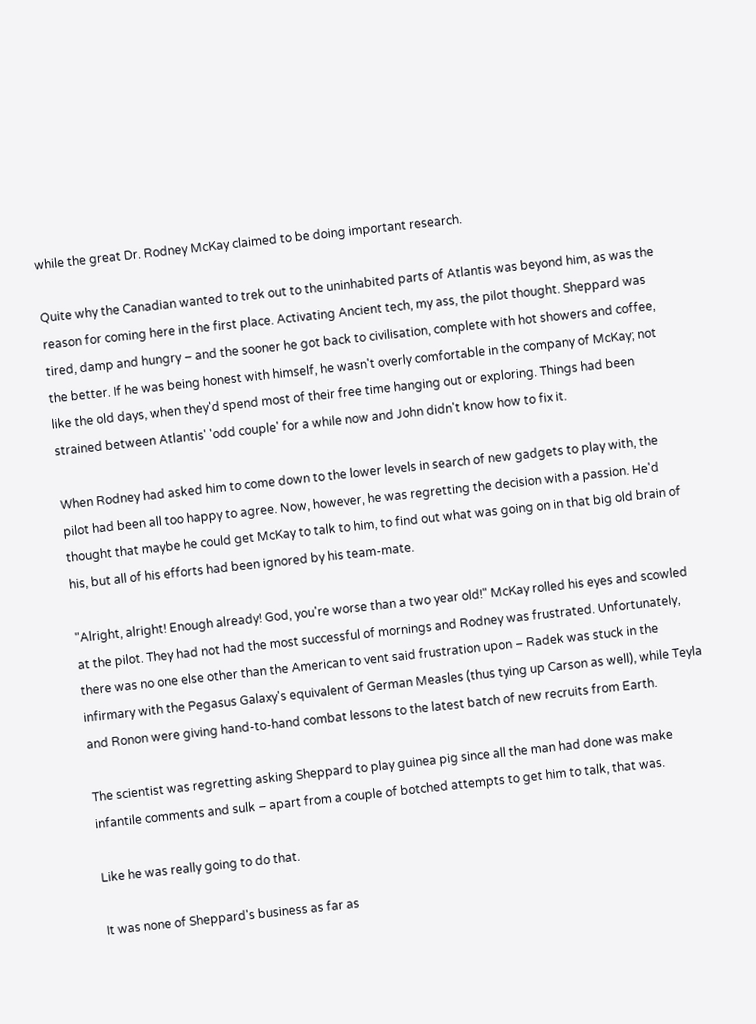while the great Dr. Rodney McKay claimed to be doing important research.

Quite why the Canadian wanted to trek out to the uninhabited parts of Atlantis was beyond him, as was the reason for coming here in the first place. Activating Ancient tech, my ass, the pilot thought. Sheppard was tired, damp and hungry – and the sooner he got back to civilisation, complete with hot showers and coffee, the better. If he was being honest with himself, he wasn't overly comfortable in the company of McKay; not like the old days, when they'd spend most of their free time hanging out or exploring. Things had been strained between Atlantis' 'odd couple' for a while now and John didn't know how to fix it.

When Rodney had asked him to come down to the lower levels in search of new gadgets to play with, the pilot had been all too happy to agree. Now, however, he was regretting the decision with a passion. He'd thought that maybe he could get McKay to talk to him, to find out what was going on in that big old brain of his, but all of his efforts had been ignored by his team-mate.

"Alright, alright! Enough already! God, you're worse than a two year old!" McKay rolled his eyes and scowled at the pilot. They had not had the most successful of mornings and Rodney was frustrated. Unfortunately, there was no one else other than the American to vent said frustration upon – Radek was stuck in the infirmary with the Pegasus Galaxy's equivalent of German Measles (thus tying up Carson as well), while Teyla and Ronon were giving hand-to-hand combat lessons to the latest batch of new recruits from Earth.

The scientist was regretting asking Sheppard to play guinea pig since all the man had done was make infantile comments and sulk – apart from a couple of botched attempts to get him to talk, that was.

Like he was really going to do that.

It was none of Sheppard's business as far as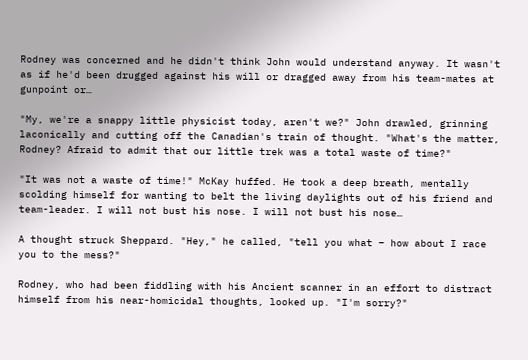Rodney was concerned and he didn't think John would understand anyway. It wasn't as if he'd been drugged against his will or dragged away from his team-mates at gunpoint or…

"My, we're a snappy little physicist today, aren't we?" John drawled, grinning laconically and cutting off the Canadian's train of thought. "What's the matter, Rodney? Afraid to admit that our little trek was a total waste of time?"

"It was not a waste of time!" McKay huffed. He took a deep breath, mentally scolding himself for wanting to belt the living daylights out of his friend and team-leader. I will not bust his nose. I will not bust his nose…

A thought struck Sheppard. "Hey," he called, "tell you what – how about I race you to the mess?"

Rodney, who had been fiddling with his Ancient scanner in an effort to distract himself from his near-homicidal thoughts, looked up. "I'm sorry?"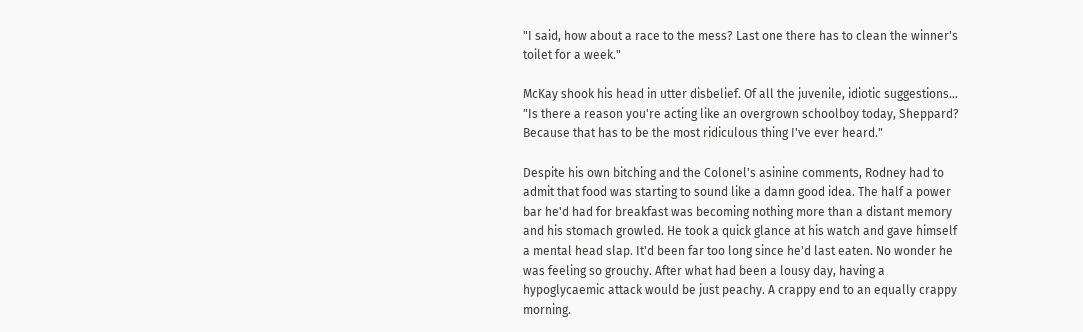"I said, how about a race to the mess? Last one there has to clean the winner's toilet for a week."

McKay shook his head in utter disbelief. Of all the juvenile, idiotic suggestions… "Is there a reason you're acting like an overgrown schoolboy today, Sheppard? Because that has to be the most ridiculous thing I've ever heard."

Despite his own bitching and the Colonel's asinine comments, Rodney had to admit that food was starting to sound like a damn good idea. The half a power bar he'd had for breakfast was becoming nothing more than a distant memory and his stomach growled. He took a quick glance at his watch and gave himself a mental head slap. It'd been far too long since he'd last eaten. No wonder he was feeling so grouchy. After what had been a lousy day, having a hypoglycaemic attack would be just peachy. A crappy end to an equally crappy morning.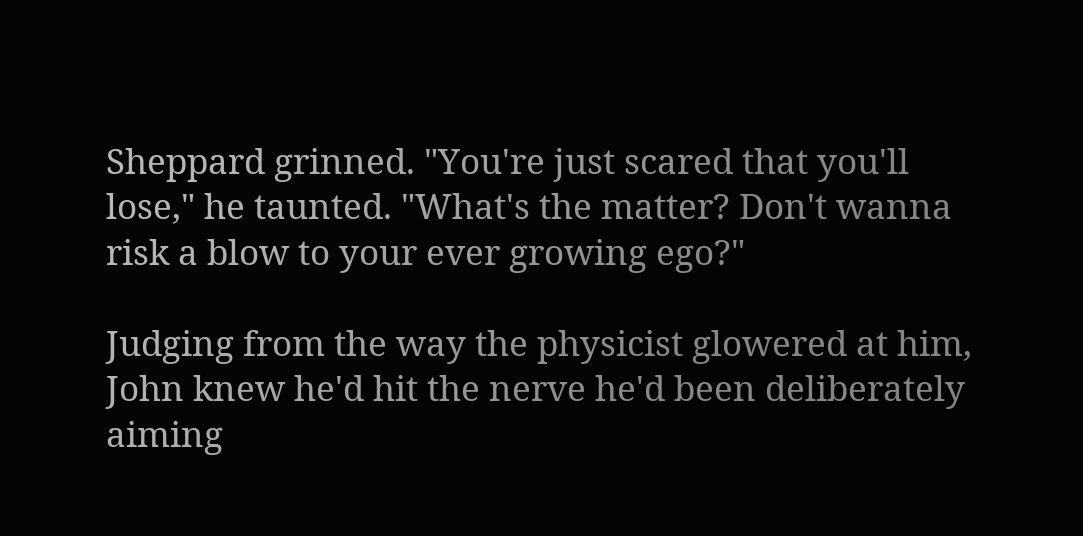Sheppard grinned. "You're just scared that you'll lose," he taunted. "What's the matter? Don't wanna risk a blow to your ever growing ego?"

Judging from the way the physicist glowered at him, John knew he'd hit the nerve he'd been deliberately aiming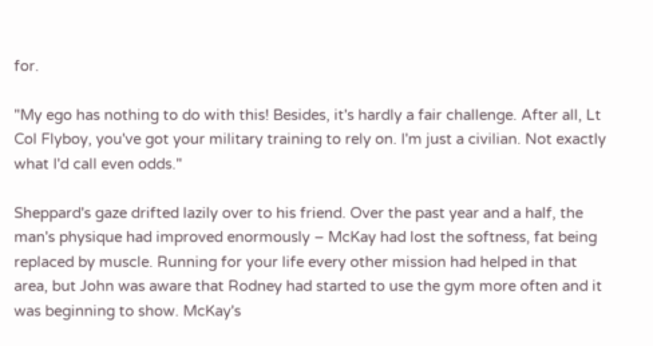for.

"My ego has nothing to do with this! Besides, it's hardly a fair challenge. After all, Lt Col Flyboy, you've got your military training to rely on. I'm just a civilian. Not exactly what I'd call even odds."

Sheppard's gaze drifted lazily over to his friend. Over the past year and a half, the man's physique had improved enormously – McKay had lost the softness, fat being replaced by muscle. Running for your life every other mission had helped in that area, but John was aware that Rodney had started to use the gym more often and it was beginning to show. McKay's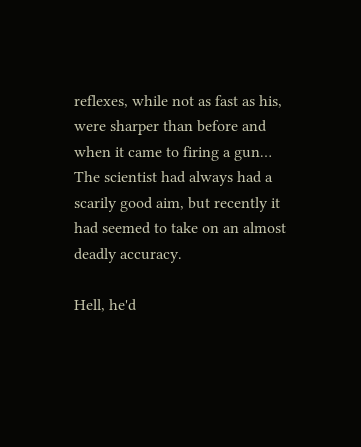reflexes, while not as fast as his, were sharper than before and when it came to firing a gun… The scientist had always had a scarily good aim, but recently it had seemed to take on an almost deadly accuracy.

Hell, he'd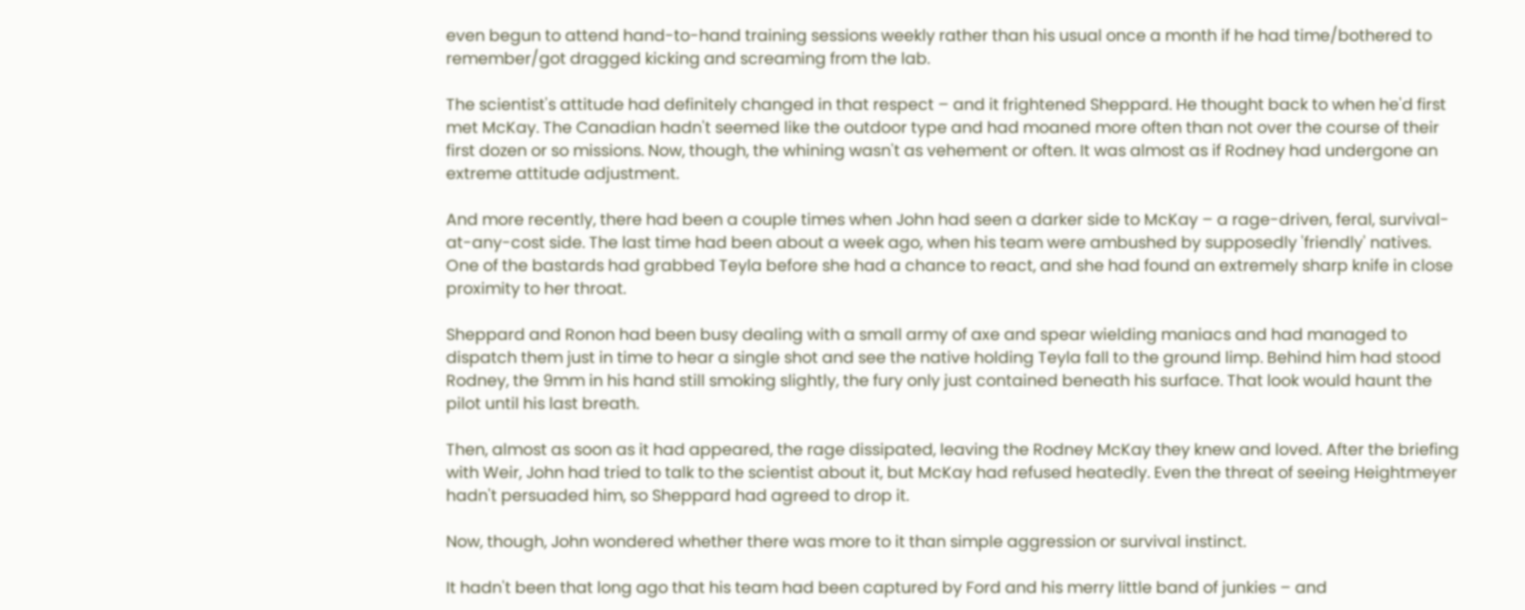even begun to attend hand-to-hand training sessions weekly rather than his usual once a month if he had time/bothered to remember/got dragged kicking and screaming from the lab.

The scientist's attitude had definitely changed in that respect – and it frightened Sheppard. He thought back to when he'd first met McKay. The Canadian hadn't seemed like the outdoor type and had moaned more often than not over the course of their first dozen or so missions. Now, though, the whining wasn't as vehement or often. It was almost as if Rodney had undergone an extreme attitude adjustment.

And more recently, there had been a couple times when John had seen a darker side to McKay – a rage-driven, feral, survival-at-any-cost side. The last time had been about a week ago, when his team were ambushed by supposedly 'friendly' natives. One of the bastards had grabbed Teyla before she had a chance to react, and she had found an extremely sharp knife in close proximity to her throat.

Sheppard and Ronon had been busy dealing with a small army of axe and spear wielding maniacs and had managed to dispatch them just in time to hear a single shot and see the native holding Teyla fall to the ground limp. Behind him had stood Rodney, the 9mm in his hand still smoking slightly, the fury only just contained beneath his surface. That look would haunt the pilot until his last breath.

Then, almost as soon as it had appeared, the rage dissipated, leaving the Rodney McKay they knew and loved. After the briefing with Weir, John had tried to talk to the scientist about it, but McKay had refused heatedly. Even the threat of seeing Heightmeyer hadn't persuaded him, so Sheppard had agreed to drop it.

Now, though, John wondered whether there was more to it than simple aggression or survival instinct.

It hadn't been that long ago that his team had been captured by Ford and his merry little band of junkies – and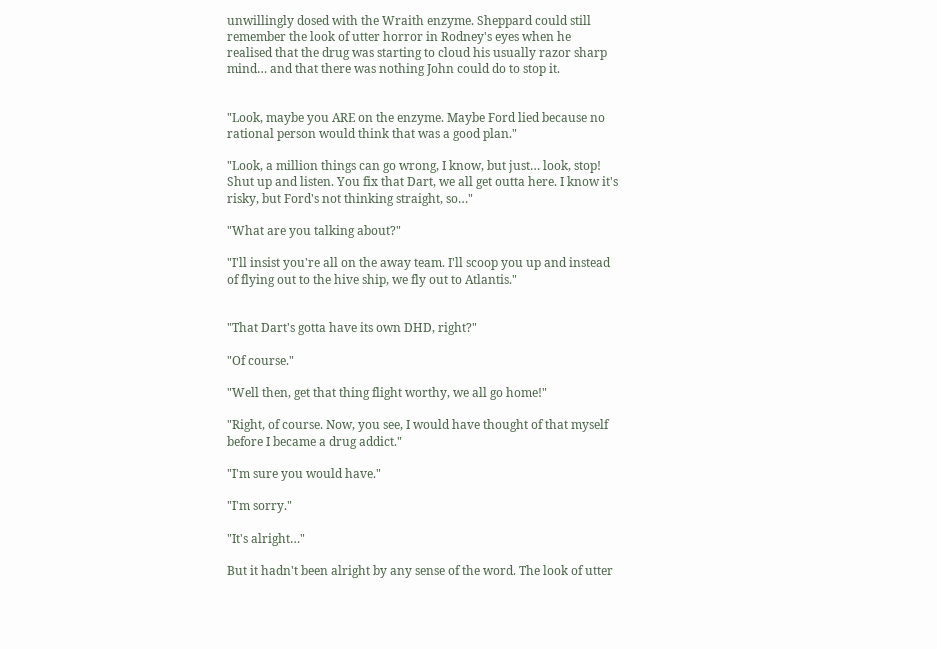unwillingly dosed with the Wraith enzyme. Sheppard could still remember the look of utter horror in Rodney's eyes when he realised that the drug was starting to cloud his usually razor sharp mind… and that there was nothing John could do to stop it.


"Look, maybe you ARE on the enzyme. Maybe Ford lied because no rational person would think that was a good plan."

"Look, a million things can go wrong, I know, but just… look, stop! Shut up and listen. You fix that Dart, we all get outta here. I know it's risky, but Ford's not thinking straight, so…"

"What are you talking about?"

"I'll insist you're all on the away team. I'll scoop you up and instead of flying out to the hive ship, we fly out to Atlantis."


"That Dart's gotta have its own DHD, right?"

"Of course."

"Well then, get that thing flight worthy, we all go home!"

"Right, of course. Now, you see, I would have thought of that myself before I became a drug addict."

"I'm sure you would have."

"I'm sorry."

"It's alright…"

But it hadn't been alright by any sense of the word. The look of utter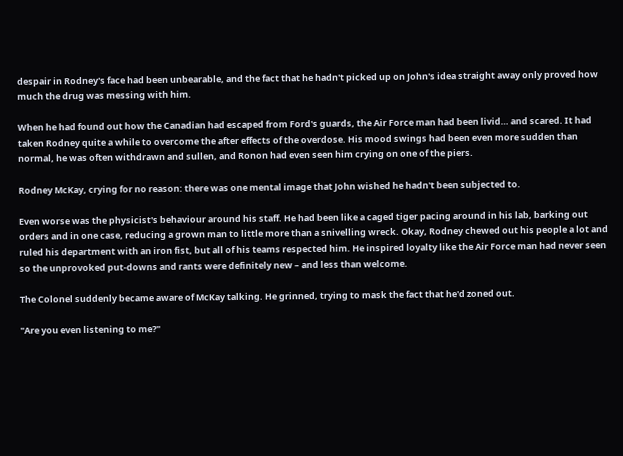despair in Rodney's face had been unbearable, and the fact that he hadn't picked up on John's idea straight away only proved how much the drug was messing with him.

When he had found out how the Canadian had escaped from Ford's guards, the Air Force man had been livid… and scared. It had taken Rodney quite a while to overcome the after effects of the overdose. His mood swings had been even more sudden than normal, he was often withdrawn and sullen, and Ronon had even seen him crying on one of the piers.

Rodney McKay, crying for no reason: there was one mental image that John wished he hadn't been subjected to.

Even worse was the physicist's behaviour around his staff. He had been like a caged tiger pacing around in his lab, barking out orders and in one case, reducing a grown man to little more than a snivelling wreck. Okay, Rodney chewed out his people a lot and ruled his department with an iron fist, but all of his teams respected him. He inspired loyalty like the Air Force man had never seen so the unprovoked put-downs and rants were definitely new – and less than welcome.

The Colonel suddenly became aware of McKay talking. He grinned, trying to mask the fact that he'd zoned out.

"Are you even listening to me?"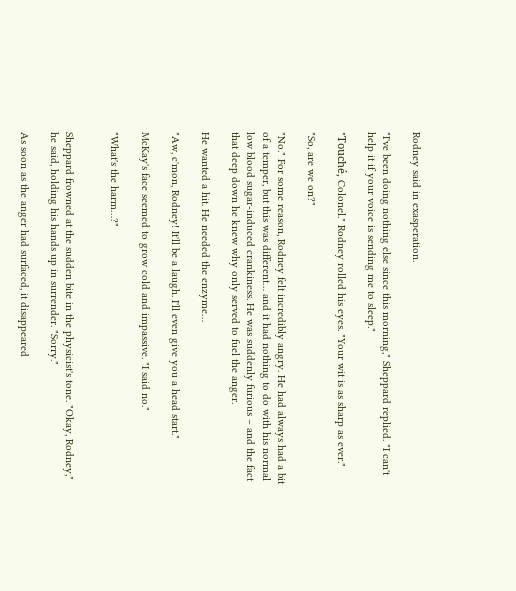Rodney said in exasperation.

"I've been doing nothing else since this morning," Sheppard replied. "I can't help it if your voice is sending me to sleep."

"Touché, Colonel." Rodney rolled his eyes. "Your wit is as sharp as ever."

"So, are we on?"

"No." For some reason, Rodney felt incredibly angry. He had always had a bit of a temper, but this was different… and it had nothing to do with his normal low blood sugar-induced crankiness. He was suddenly furious – and the fact that deep down he knew why only served to fuel the anger.

He wanted a hit. He needed the enzyme…

"Aw, c'mon, Rodney! It'll be a laugh. I'll even give you a head start."

McKay's face seemed to grow cold and impassive. "I said no."

"What's the harm…?"


Sheppard frowned at the sudden bite in the physicist's tone. "Okay, Rodney," he said, holding his hands up in surrender. "Sorry."

As soon as the anger had surfaced, it disappeared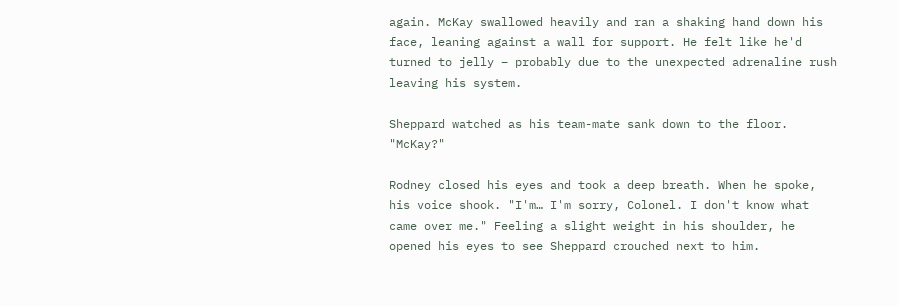again. McKay swallowed heavily and ran a shaking hand down his face, leaning against a wall for support. He felt like he'd turned to jelly – probably due to the unexpected adrenaline rush leaving his system.

Sheppard watched as his team-mate sank down to the floor. "McKay?"

Rodney closed his eyes and took a deep breath. When he spoke, his voice shook. "I'm… I'm sorry, Colonel. I don't know what came over me." Feeling a slight weight in his shoulder, he opened his eyes to see Sheppard crouched next to him.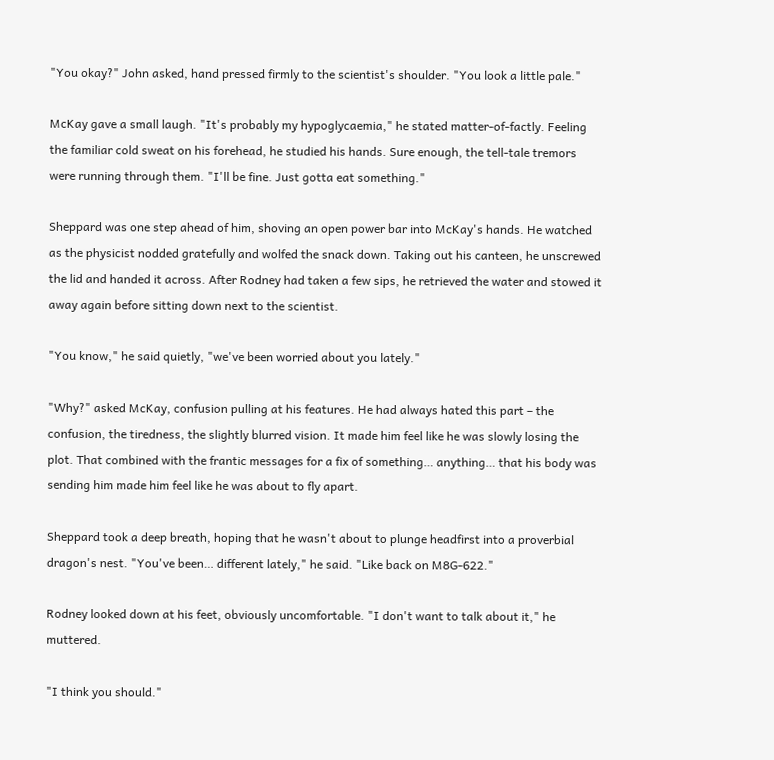"You okay?" John asked, hand pressed firmly to the scientist's shoulder. "You look a little pale."

McKay gave a small laugh. "It's probably my hypoglycaemia," he stated matter-of-factly. Feeling the familiar cold sweat on his forehead, he studied his hands. Sure enough, the tell-tale tremors were running through them. "I'll be fine. Just gotta eat something."

Sheppard was one step ahead of him, shoving an open power bar into McKay's hands. He watched as the physicist nodded gratefully and wolfed the snack down. Taking out his canteen, he unscrewed the lid and handed it across. After Rodney had taken a few sips, he retrieved the water and stowed it away again before sitting down next to the scientist.

"You know," he said quietly, "we've been worried about you lately."

"Why?" asked McKay, confusion pulling at his features. He had always hated this part – the confusion, the tiredness, the slightly blurred vision. It made him feel like he was slowly losing the plot. That combined with the frantic messages for a fix of something… anything… that his body was sending him made him feel like he was about to fly apart.

Sheppard took a deep breath, hoping that he wasn't about to plunge headfirst into a proverbial dragon's nest. "You've been… different lately," he said. "Like back on M8G-622."

Rodney looked down at his feet, obviously uncomfortable. "I don't want to talk about it," he muttered.

"I think you should."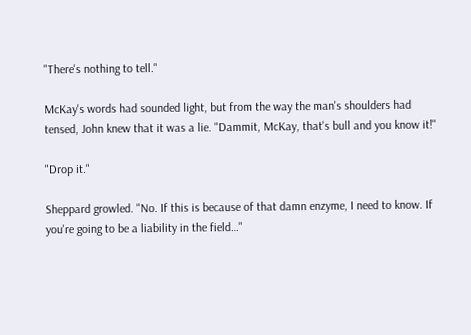"There's nothing to tell."

McKay's words had sounded light, but from the way the man's shoulders had tensed, John knew that it was a lie. "Dammit, McKay, that's bull and you know it!"

"Drop it."

Sheppard growled. "No. If this is because of that damn enzyme, I need to know. If you're going to be a liability in the field…"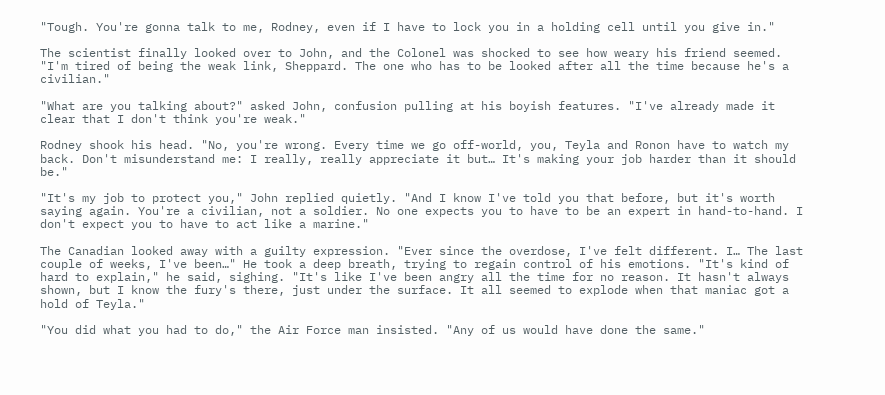"Tough. You're gonna talk to me, Rodney, even if I have to lock you in a holding cell until you give in."

The scientist finally looked over to John, and the Colonel was shocked to see how weary his friend seemed. "I'm tired of being the weak link, Sheppard. The one who has to be looked after all the time because he's a civilian."

"What are you talking about?" asked John, confusion pulling at his boyish features. "I've already made it clear that I don't think you're weak."

Rodney shook his head. "No, you're wrong. Every time we go off-world, you, Teyla and Ronon have to watch my back. Don't misunderstand me: I really, really appreciate it but… It's making your job harder than it should be."

"It's my job to protect you," John replied quietly. "And I know I've told you that before, but it's worth saying again. You're a civilian, not a soldier. No one expects you to have to be an expert in hand-to-hand. I don't expect you to have to act like a marine."

The Canadian looked away with a guilty expression. "Ever since the overdose, I've felt different. I… The last couple of weeks, I've been…" He took a deep breath, trying to regain control of his emotions. "It's kind of hard to explain," he said, sighing. "It's like I've been angry all the time for no reason. It hasn't always shown, but I know the fury's there, just under the surface. It all seemed to explode when that maniac got a hold of Teyla."

"You did what you had to do," the Air Force man insisted. "Any of us would have done the same."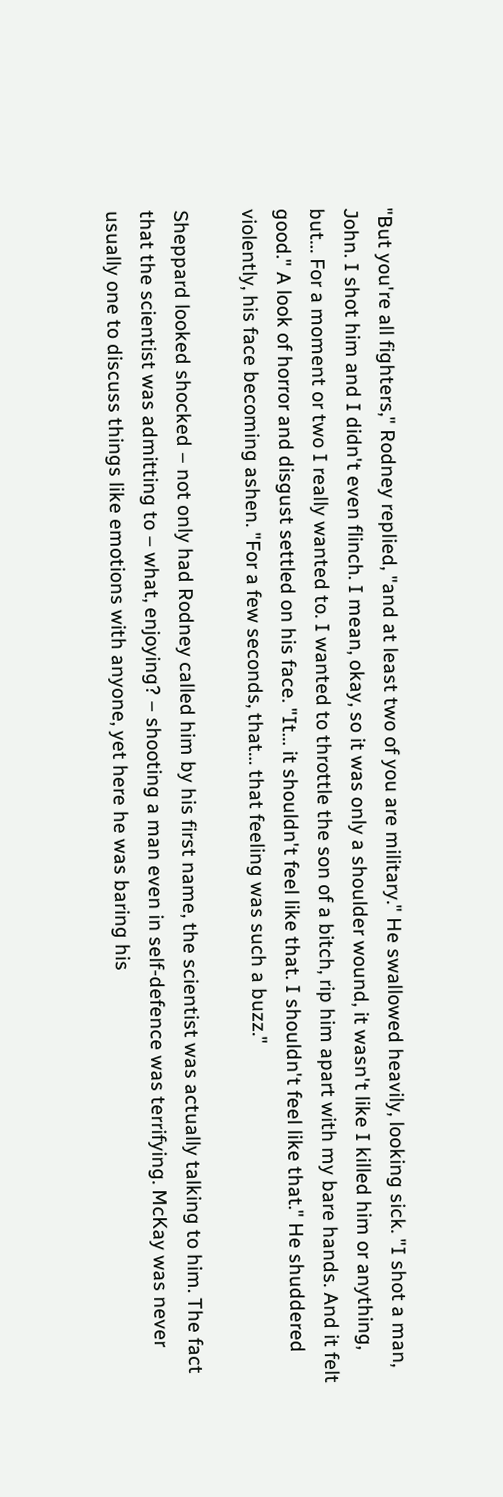"But you're all fighters," Rodney replied, "and at least two of you are military." He swallowed heavily, looking sick. "I shot a man, John. I shot him and I didn't even flinch. I mean, okay, so it was only a shoulder wound, it wasn't like I killed him or anything, but… For a moment or two I really wanted to. I wanted to throttle the son of a bitch, rip him apart with my bare hands. And it felt good." A look of horror and disgust settled on his face. "It… it shouldn't feel like that. I shouldn't feel like that." He shuddered violently, his face becoming ashen. "For a few seconds, that… that feeling was such a buzz."

Sheppard looked shocked – not only had Rodney called him by his first name, the scientist was actually talking to him. The fact that the scientist was admitting to – what, enjoying? – shooting a man even in self-defence was terrifying. McKay was never usually one to discuss things like emotions with anyone, yet here he was baring his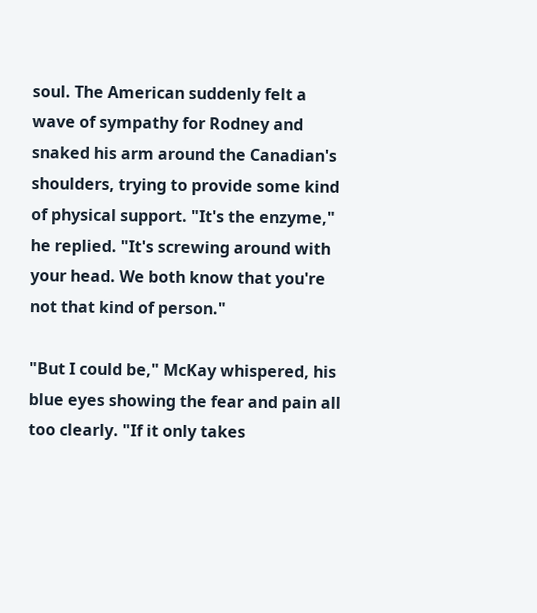soul. The American suddenly felt a wave of sympathy for Rodney and snaked his arm around the Canadian's shoulders, trying to provide some kind of physical support. "It's the enzyme," he replied. "It's screwing around with your head. We both know that you're not that kind of person."

"But I could be," McKay whispered, his blue eyes showing the fear and pain all too clearly. "If it only takes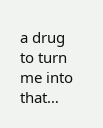a drug to turn me into that…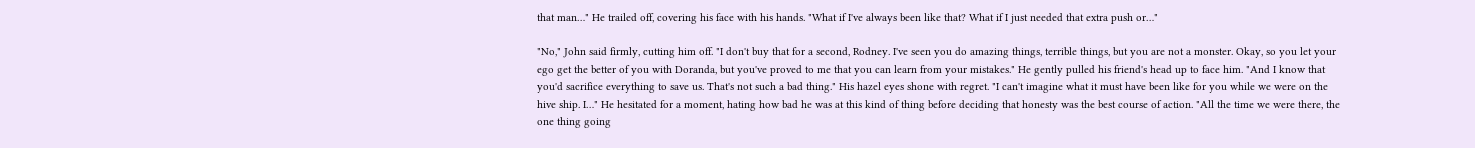that man…" He trailed off, covering his face with his hands. "What if I've always been like that? What if I just needed that extra push or…"

"No," John said firmly, cutting him off. "I don't buy that for a second, Rodney. I've seen you do amazing things, terrible things, but you are not a monster. Okay, so you let your ego get the better of you with Doranda, but you've proved to me that you can learn from your mistakes." He gently pulled his friend's head up to face him. "And I know that you'd sacrifice everything to save us. That's not such a bad thing." His hazel eyes shone with regret. "I can't imagine what it must have been like for you while we were on the hive ship. I…" He hesitated for a moment, hating how bad he was at this kind of thing before deciding that honesty was the best course of action. "All the time we were there, the one thing going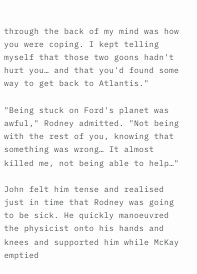through the back of my mind was how you were coping. I kept telling myself that those two goons hadn't hurt you… and that you'd found some way to get back to Atlantis."

"Being stuck on Ford's planet was awful," Rodney admitted. "Not being with the rest of you, knowing that something was wrong… It almost killed me, not being able to help…"

John felt him tense and realised just in time that Rodney was going to be sick. He quickly manoeuvred the physicist onto his hands and knees and supported him while McKay emptied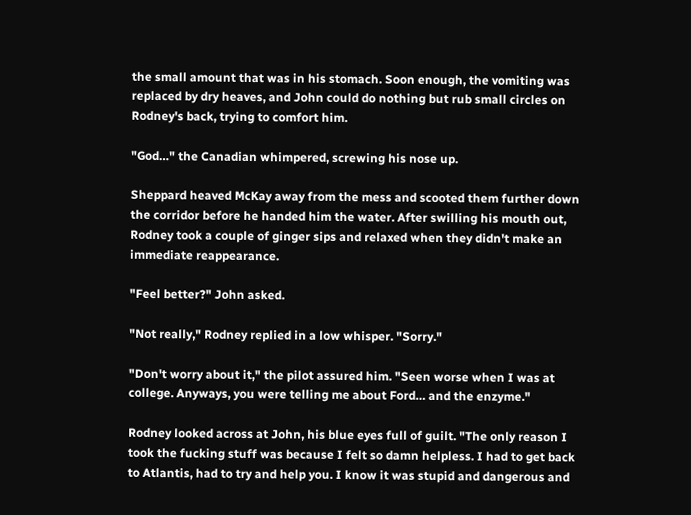the small amount that was in his stomach. Soon enough, the vomiting was replaced by dry heaves, and John could do nothing but rub small circles on Rodney's back, trying to comfort him.

"God…" the Canadian whimpered, screwing his nose up.

Sheppard heaved McKay away from the mess and scooted them further down the corridor before he handed him the water. After swilling his mouth out, Rodney took a couple of ginger sips and relaxed when they didn't make an immediate reappearance.

"Feel better?" John asked.

"Not really," Rodney replied in a low whisper. "Sorry."

"Don't worry about it," the pilot assured him. "Seen worse when I was at college. Anyways, you were telling me about Ford… and the enzyme."

Rodney looked across at John, his blue eyes full of guilt. "The only reason I took the fucking stuff was because I felt so damn helpless. I had to get back to Atlantis, had to try and help you. I know it was stupid and dangerous and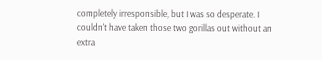completely irresponsible, but I was so desperate. I couldn't have taken those two gorillas out without an extra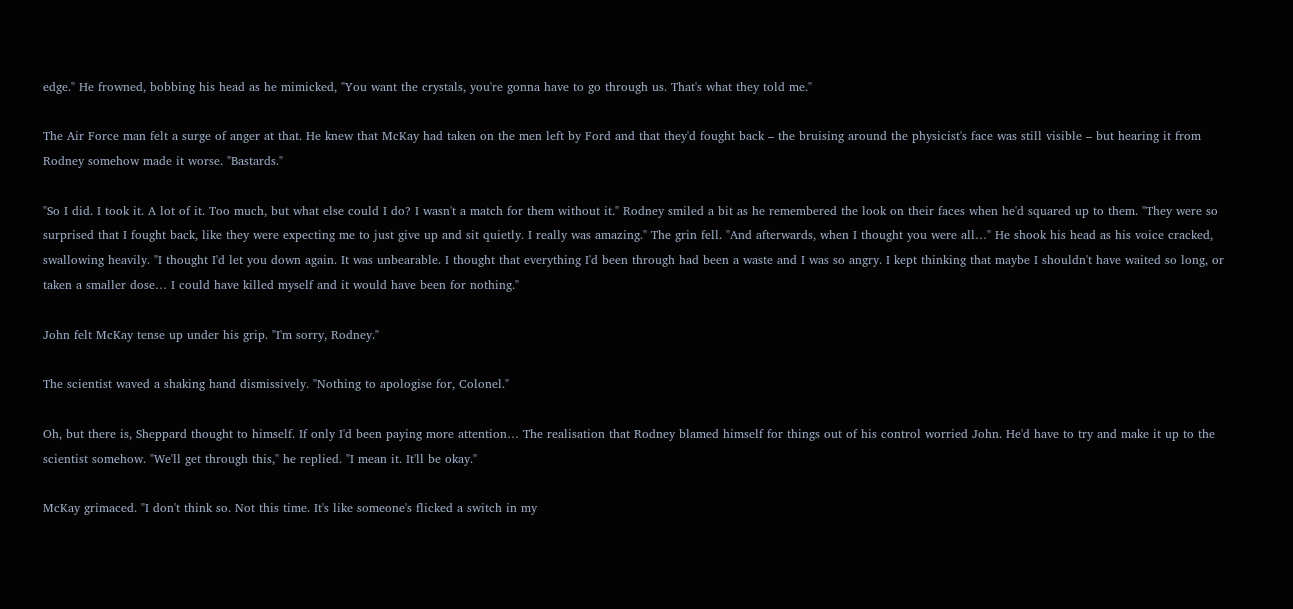edge." He frowned, bobbing his head as he mimicked, "You want the crystals, you're gonna have to go through us. That's what they told me."

The Air Force man felt a surge of anger at that. He knew that McKay had taken on the men left by Ford and that they'd fought back – the bruising around the physicist's face was still visible – but hearing it from Rodney somehow made it worse. "Bastards."

"So I did. I took it. A lot of it. Too much, but what else could I do? I wasn't a match for them without it." Rodney smiled a bit as he remembered the look on their faces when he'd squared up to them. "They were so surprised that I fought back, like they were expecting me to just give up and sit quietly. I really was amazing." The grin fell. "And afterwards, when I thought you were all…" He shook his head as his voice cracked, swallowing heavily. "I thought I'd let you down again. It was unbearable. I thought that everything I'd been through had been a waste and I was so angry. I kept thinking that maybe I shouldn't have waited so long, or taken a smaller dose… I could have killed myself and it would have been for nothing."

John felt McKay tense up under his grip. "I'm sorry, Rodney."

The scientist waved a shaking hand dismissively. "Nothing to apologise for, Colonel."

Oh, but there is, Sheppard thought to himself. If only I'd been paying more attention… The realisation that Rodney blamed himself for things out of his control worried John. He'd have to try and make it up to the scientist somehow. "We'll get through this," he replied. "I mean it. It'll be okay."

McKay grimaced. "I don't think so. Not this time. It's like someone's flicked a switch in my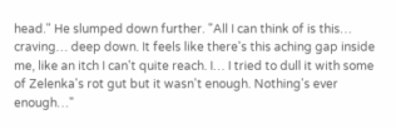head." He slumped down further. "All I can think of is this… craving… deep down. It feels like there's this aching gap inside me, like an itch I can't quite reach. I… I tried to dull it with some of Zelenka's rot gut but it wasn't enough. Nothing's ever enough…"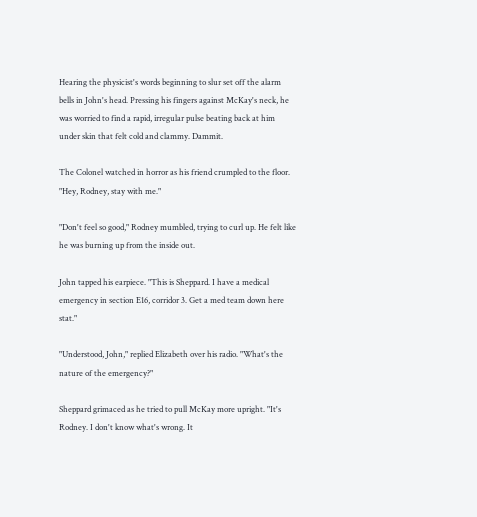Hearing the physicist's words beginning to slur set off the alarm bells in John's head. Pressing his fingers against McKay's neck, he was worried to find a rapid, irregular pulse beating back at him under skin that felt cold and clammy. Dammit.

The Colonel watched in horror as his friend crumpled to the floor. "Hey, Rodney, stay with me."

"Don't feel so good," Rodney mumbled, trying to curl up. He felt like he was burning up from the inside out.

John tapped his earpiece. "This is Sheppard. I have a medical emergency in section E16, corridor 3. Get a med team down here stat."

"Understood, John," replied Elizabeth over his radio. "What's the nature of the emergency?"

Sheppard grimaced as he tried to pull McKay more upright. "It's Rodney. I don't know what's wrong. It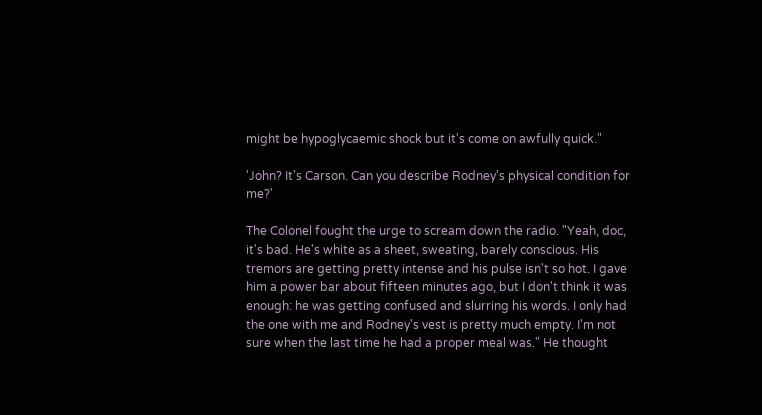might be hypoglycaemic shock but it's come on awfully quick."

'John? It's Carson. Can you describe Rodney's physical condition for me?'

The Colonel fought the urge to scream down the radio. "Yeah, doc, it's bad. He's white as a sheet, sweating, barely conscious. His tremors are getting pretty intense and his pulse isn't so hot. I gave him a power bar about fifteen minutes ago, but I don't think it was enough: he was getting confused and slurring his words. I only had the one with me and Rodney's vest is pretty much empty. I'm not sure when the last time he had a proper meal was." He thought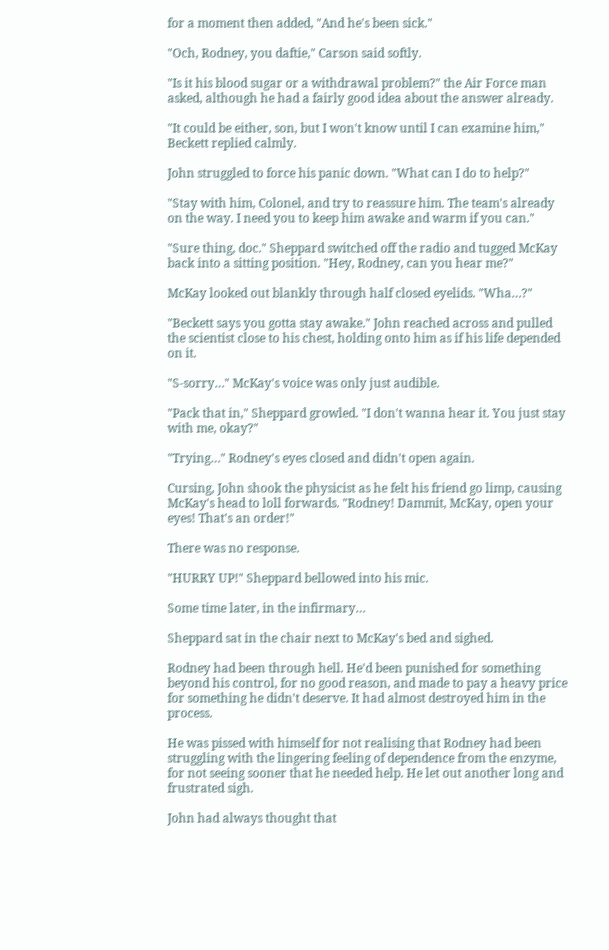for a moment then added, "And he's been sick."

"Och, Rodney, you daftie," Carson said softly.

"Is it his blood sugar or a withdrawal problem?" the Air Force man asked, although he had a fairly good idea about the answer already.

"It could be either, son, but I won't know until I can examine him," Beckett replied calmly.

John struggled to force his panic down. "What can I do to help?"

"Stay with him, Colonel, and try to reassure him. The team's already on the way. I need you to keep him awake and warm if you can."

"Sure thing, doc." Sheppard switched off the radio and tugged McKay back into a sitting position. "Hey, Rodney, can you hear me?"

McKay looked out blankly through half closed eyelids. "Wha…?"

"Beckett says you gotta stay awake." John reached across and pulled the scientist close to his chest, holding onto him as if his life depended on it.

"S-sorry…" McKay's voice was only just audible.

"Pack that in," Sheppard growled. "I don't wanna hear it. You just stay with me, okay?"

"Trying…" Rodney's eyes closed and didn't open again.

Cursing, John shook the physicist as he felt his friend go limp, causing McKay's head to loll forwards. "Rodney! Dammit, McKay, open your eyes! That's an order!"

There was no response.

"HURRY UP!" Sheppard bellowed into his mic.

Some time later, in the infirmary…

Sheppard sat in the chair next to McKay's bed and sighed.

Rodney had been through hell. He'd been punished for something beyond his control, for no good reason, and made to pay a heavy price for something he didn't deserve. It had almost destroyed him in the process.

He was pissed with himself for not realising that Rodney had been struggling with the lingering feeling of dependence from the enzyme, for not seeing sooner that he needed help. He let out another long and frustrated sigh.

John had always thought that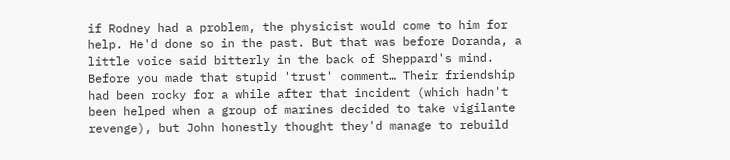if Rodney had a problem, the physicist would come to him for help. He'd done so in the past. But that was before Doranda, a little voice said bitterly in the back of Sheppard's mind. Before you made that stupid 'trust' comment… Their friendship had been rocky for a while after that incident (which hadn't been helped when a group of marines decided to take vigilante revenge), but John honestly thought they'd manage to rebuild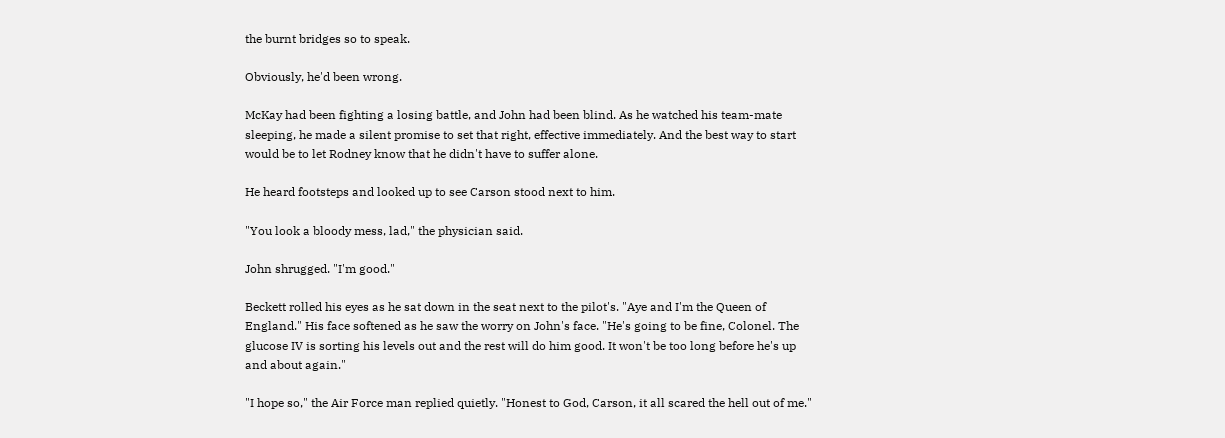the burnt bridges so to speak.

Obviously, he'd been wrong.

McKay had been fighting a losing battle, and John had been blind. As he watched his team-mate sleeping, he made a silent promise to set that right, effective immediately. And the best way to start would be to let Rodney know that he didn't have to suffer alone.

He heard footsteps and looked up to see Carson stood next to him.

"You look a bloody mess, lad," the physician said.

John shrugged. "I'm good."

Beckett rolled his eyes as he sat down in the seat next to the pilot's. "Aye and I'm the Queen of England." His face softened as he saw the worry on John's face. "He's going to be fine, Colonel. The glucose IV is sorting his levels out and the rest will do him good. It won't be too long before he's up and about again."

"I hope so," the Air Force man replied quietly. "Honest to God, Carson, it all scared the hell out of me."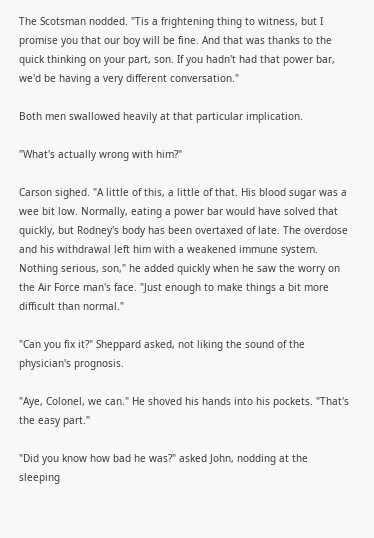The Scotsman nodded. "Tis a frightening thing to witness, but I promise you that our boy will be fine. And that was thanks to the quick thinking on your part, son. If you hadn't had that power bar, we'd be having a very different conversation."

Both men swallowed heavily at that particular implication.

"What's actually wrong with him?"

Carson sighed. "A little of this, a little of that. His blood sugar was a wee bit low. Normally, eating a power bar would have solved that quickly, but Rodney's body has been overtaxed of late. The overdose and his withdrawal left him with a weakened immune system. Nothing serious, son," he added quickly when he saw the worry on the Air Force man's face. "Just enough to make things a bit more difficult than normal."

"Can you fix it?" Sheppard asked, not liking the sound of the physician's prognosis.

"Aye, Colonel, we can." He shoved his hands into his pockets. "That's the easy part."

"Did you know how bad he was?" asked John, nodding at the sleeping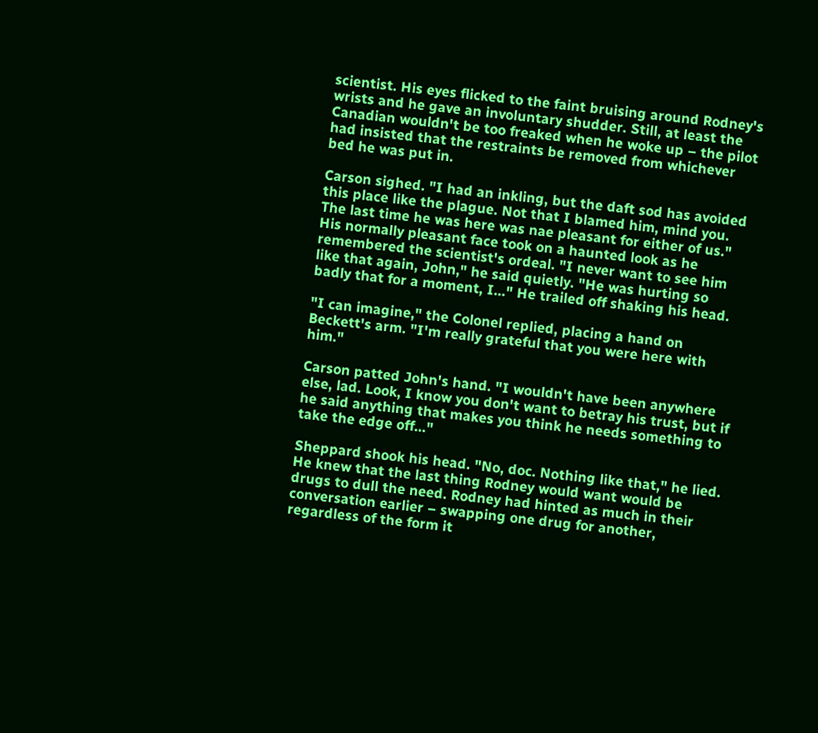scientist. His eyes flicked to the faint bruising around Rodney's wrists and he gave an involuntary shudder. Still, at least the Canadian wouldn't be too freaked when he woke up – the pilot had insisted that the restraints be removed from whichever bed he was put in.

Carson sighed. "I had an inkling, but the daft sod has avoided this place like the plague. Not that I blamed him, mind you. The last time he was here was nae pleasant for either of us." His normally pleasant face took on a haunted look as he remembered the scientist's ordeal. "I never want to see him like that again, John," he said quietly. "He was hurting so badly that for a moment, I…" He trailed off shaking his head.

"I can imagine," the Colonel replied, placing a hand on Beckett's arm. "I'm really grateful that you were here with him."

Carson patted John's hand. "I wouldn't have been anywhere else, lad. Look, I know you don't want to betray his trust, but if he said anything that makes you think he needs something to take the edge off…"

Sheppard shook his head. "No, doc. Nothing like that," he lied. He knew that the last thing Rodney would want would be drugs to dull the need. Rodney had hinted as much in their conversation earlier – swapping one drug for another, regardless of the form it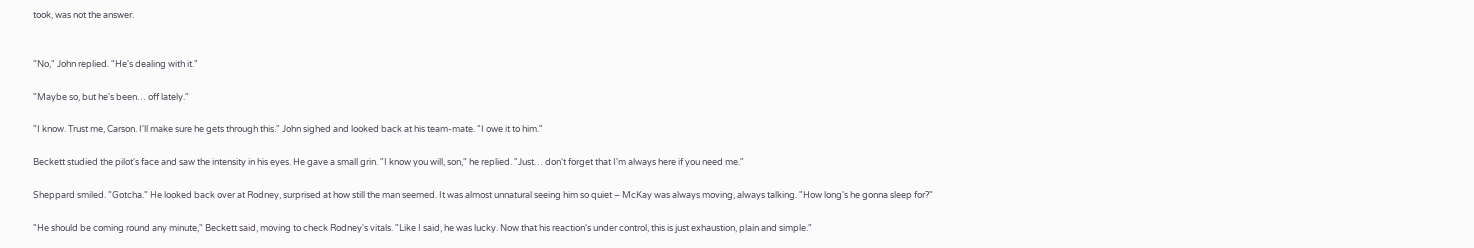took, was not the answer.


"No," John replied. "He's dealing with it."

"Maybe so, but he's been… off lately."

"I know. Trust me, Carson. I'll make sure he gets through this." John sighed and looked back at his team-mate. "I owe it to him."

Beckett studied the pilot's face and saw the intensity in his eyes. He gave a small grin. "I know you will, son," he replied. "Just… don't forget that I'm always here if you need me."

Sheppard smiled. "Gotcha." He looked back over at Rodney, surprised at how still the man seemed. It was almost unnatural seeing him so quiet – McKay was always moving, always talking. "How long's he gonna sleep for?"

"He should be coming round any minute," Beckett said, moving to check Rodney's vitals. "Like I said, he was lucky. Now that his reaction's under control, this is just exhaustion, plain and simple."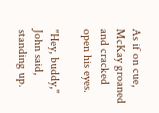As if on cue, McKay groaned and cracked open his eyes.

"Hey, buddy," John said, standing up.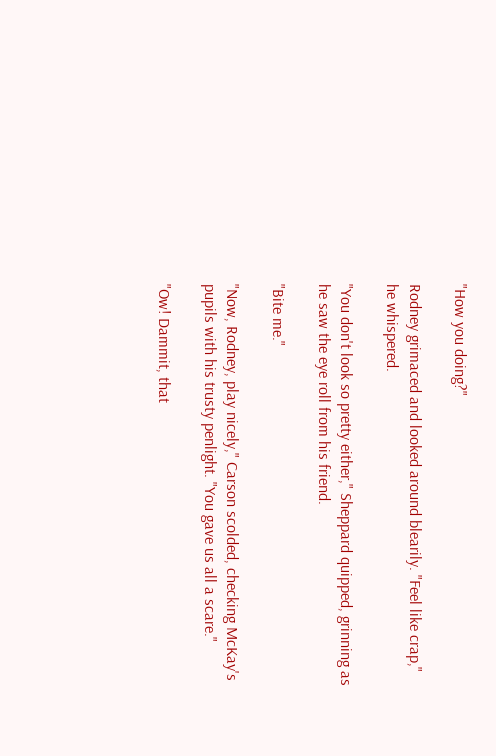"How you doing?"

Rodney grimaced and looked around blearily. "Feel like crap," he whispered.

"You don't look so pretty either," Sheppard quipped, grinning as he saw the eye roll from his friend.

"Bite me."

"Now, Rodney, play nicely," Carson scolded, checking McKay's pupils with his trusty penlight. "You gave us all a scare."

"Ow! Dammit, that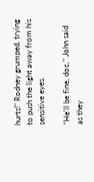hurts!" Rodney grumped, trying to push the light away from his sensitive eyes.

"He'll be fine, doc," John said as they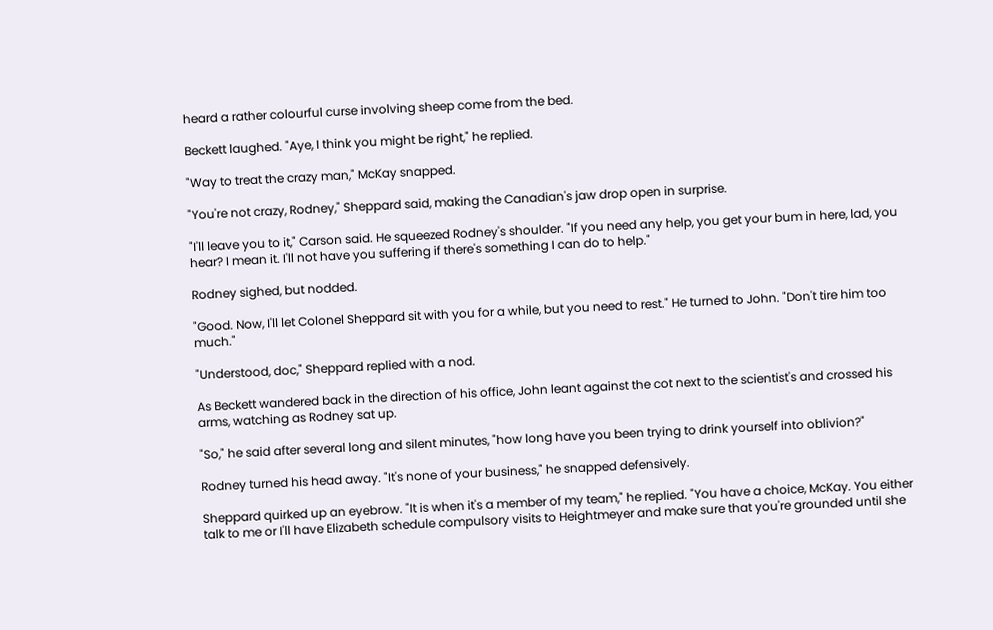heard a rather colourful curse involving sheep come from the bed.

Beckett laughed. "Aye, I think you might be right," he replied.

"Way to treat the crazy man," McKay snapped.

"You're not crazy, Rodney," Sheppard said, making the Canadian's jaw drop open in surprise.

"I'll leave you to it," Carson said. He squeezed Rodney's shoulder. "If you need any help, you get your bum in here, lad, you hear? I mean it. I'll not have you suffering if there's something I can do to help."

Rodney sighed, but nodded.

"Good. Now, I'll let Colonel Sheppard sit with you for a while, but you need to rest." He turned to John. "Don't tire him too much."

"Understood, doc," Sheppard replied with a nod.

As Beckett wandered back in the direction of his office, John leant against the cot next to the scientist's and crossed his arms, watching as Rodney sat up.

"So," he said after several long and silent minutes, "how long have you been trying to drink yourself into oblivion?"

Rodney turned his head away. "It's none of your business," he snapped defensively.

Sheppard quirked up an eyebrow. "It is when it's a member of my team," he replied. "You have a choice, McKay. You either talk to me or I'll have Elizabeth schedule compulsory visits to Heightmeyer and make sure that you're grounded until she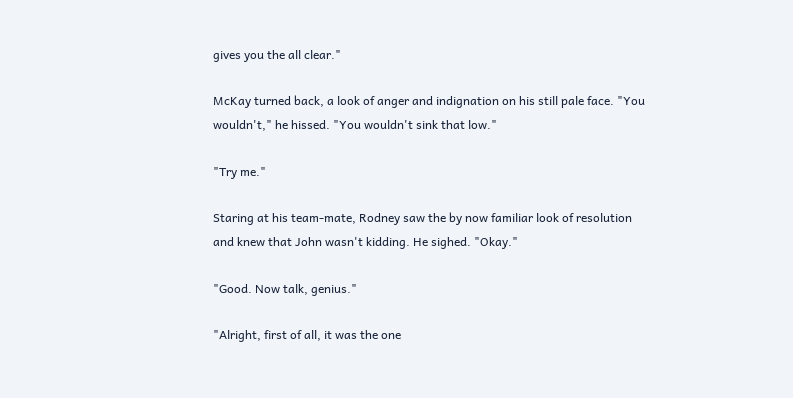gives you the all clear."

McKay turned back, a look of anger and indignation on his still pale face. "You wouldn't," he hissed. "You wouldn't sink that low."

"Try me."

Staring at his team-mate, Rodney saw the by now familiar look of resolution and knew that John wasn't kidding. He sighed. "Okay."

"Good. Now talk, genius."

"Alright, first of all, it was the one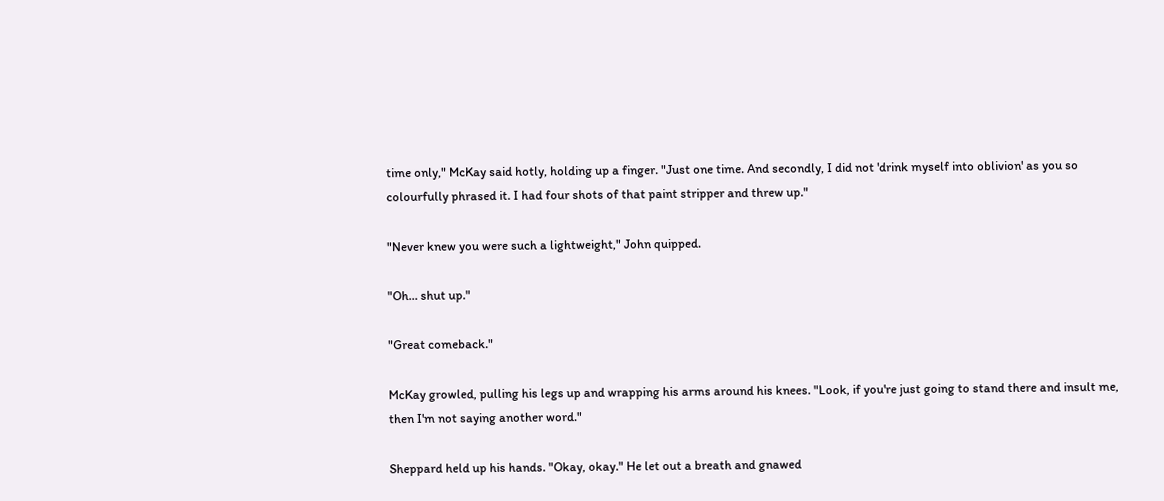time only," McKay said hotly, holding up a finger. "Just one time. And secondly, I did not 'drink myself into oblivion' as you so colourfully phrased it. I had four shots of that paint stripper and threw up."

"Never knew you were such a lightweight," John quipped.

"Oh… shut up."

"Great comeback."

McKay growled, pulling his legs up and wrapping his arms around his knees. "Look, if you're just going to stand there and insult me, then I'm not saying another word."

Sheppard held up his hands. "Okay, okay." He let out a breath and gnawed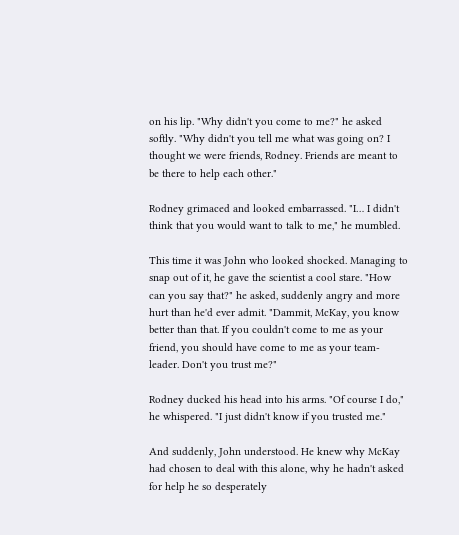on his lip. "Why didn't you come to me?" he asked softly. "Why didn't you tell me what was going on? I thought we were friends, Rodney. Friends are meant to be there to help each other."

Rodney grimaced and looked embarrassed. "I… I didn't think that you would want to talk to me," he mumbled.

This time it was John who looked shocked. Managing to snap out of it, he gave the scientist a cool stare. "How can you say that?" he asked, suddenly angry and more hurt than he'd ever admit. "Dammit, McKay, you know better than that. If you couldn't come to me as your friend, you should have come to me as your team-leader. Don't you trust me?"

Rodney ducked his head into his arms. "Of course I do," he whispered. "I just didn't know if you trusted me."

And suddenly, John understood. He knew why McKay had chosen to deal with this alone, why he hadn't asked for help he so desperately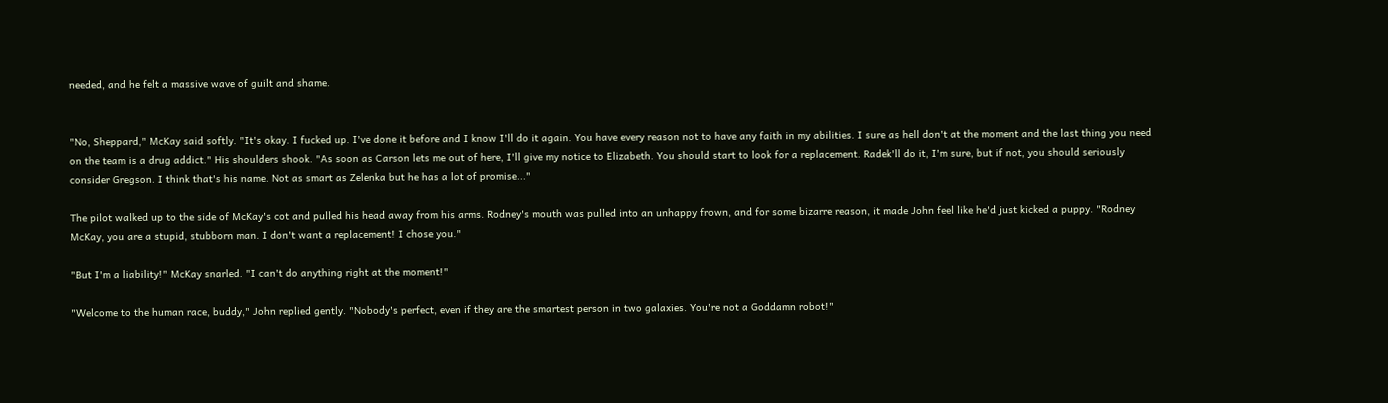needed, and he felt a massive wave of guilt and shame.


"No, Sheppard," McKay said softly. "It's okay. I fucked up. I've done it before and I know I'll do it again. You have every reason not to have any faith in my abilities. I sure as hell don't at the moment and the last thing you need on the team is a drug addict." His shoulders shook. "As soon as Carson lets me out of here, I'll give my notice to Elizabeth. You should start to look for a replacement. Radek'll do it, I'm sure, but if not, you should seriously consider Gregson. I think that's his name. Not as smart as Zelenka but he has a lot of promise..."

The pilot walked up to the side of McKay's cot and pulled his head away from his arms. Rodney's mouth was pulled into an unhappy frown, and for some bizarre reason, it made John feel like he'd just kicked a puppy. "Rodney McKay, you are a stupid, stubborn man. I don't want a replacement! I chose you."

"But I'm a liability!" McKay snarled. "I can't do anything right at the moment!"

"Welcome to the human race, buddy," John replied gently. "Nobody's perfect, even if they are the smartest person in two galaxies. You're not a Goddamn robot!"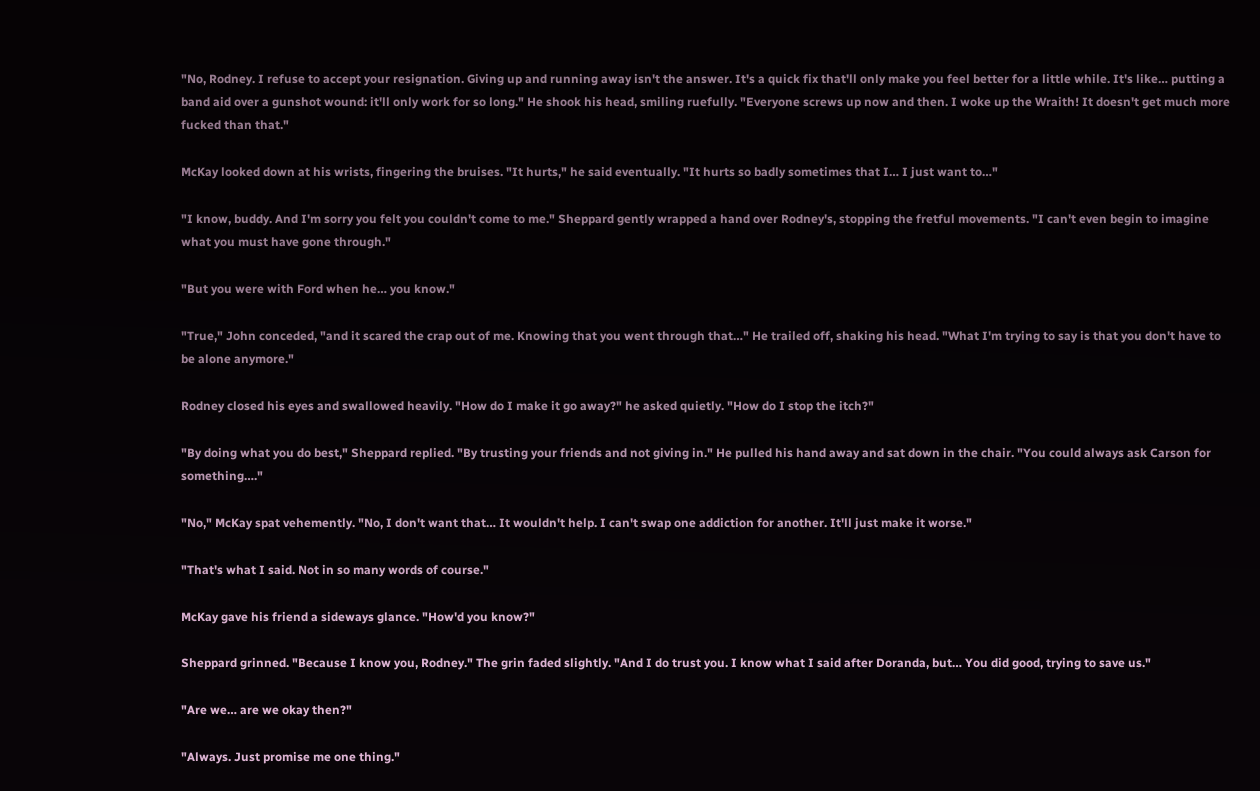"No, Rodney. I refuse to accept your resignation. Giving up and running away isn't the answer. It's a quick fix that'll only make you feel better for a little while. It's like… putting a band aid over a gunshot wound: it'll only work for so long." He shook his head, smiling ruefully. "Everyone screws up now and then. I woke up the Wraith! It doesn't get much more fucked than that."

McKay looked down at his wrists, fingering the bruises. "It hurts," he said eventually. "It hurts so badly sometimes that I… I just want to…"

"I know, buddy. And I'm sorry you felt you couldn't come to me." Sheppard gently wrapped a hand over Rodney's, stopping the fretful movements. "I can't even begin to imagine what you must have gone through."

"But you were with Ford when he… you know."

"True," John conceded, "and it scared the crap out of me. Knowing that you went through that…" He trailed off, shaking his head. "What I'm trying to say is that you don't have to be alone anymore."

Rodney closed his eyes and swallowed heavily. "How do I make it go away?" he asked quietly. "How do I stop the itch?"

"By doing what you do best," Sheppard replied. "By trusting your friends and not giving in." He pulled his hand away and sat down in the chair. "You could always ask Carson for something…."

"No," McKay spat vehemently. "No, I don't want that… It wouldn't help. I can't swap one addiction for another. It'll just make it worse."

"That's what I said. Not in so many words of course."

McKay gave his friend a sideways glance. "How'd you know?"

Sheppard grinned. "Because I know you, Rodney." The grin faded slightly. "And I do trust you. I know what I said after Doranda, but… You did good, trying to save us."

"Are we… are we okay then?"

"Always. Just promise me one thing."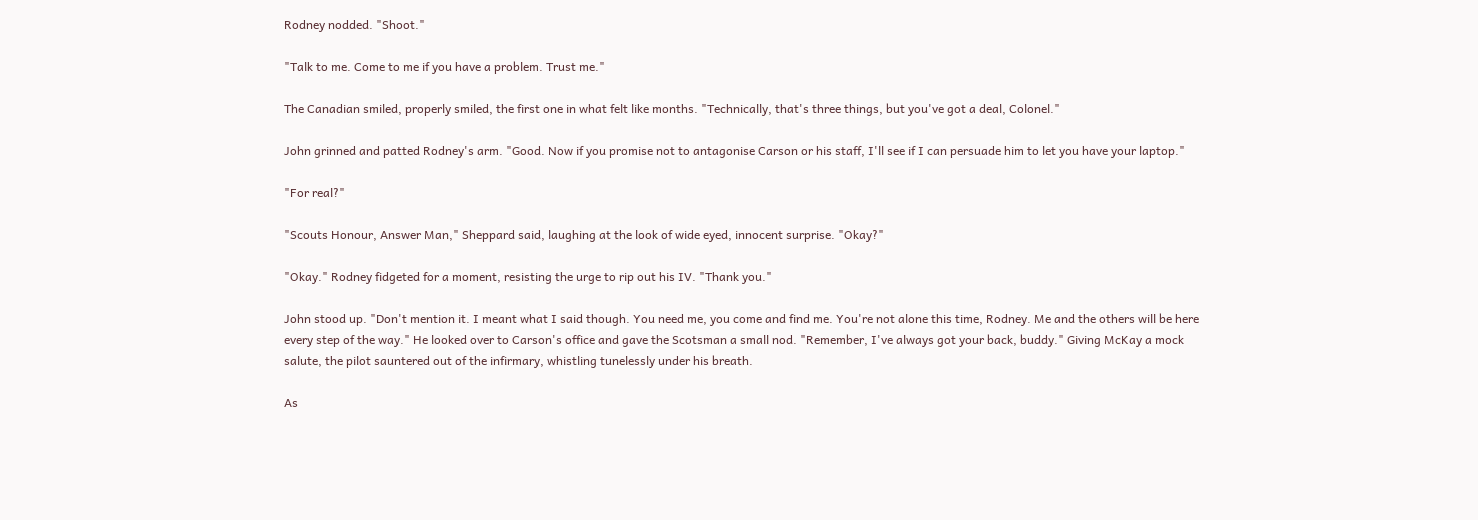Rodney nodded. "Shoot."

"Talk to me. Come to me if you have a problem. Trust me."

The Canadian smiled, properly smiled, the first one in what felt like months. "Technically, that's three things, but you've got a deal, Colonel."

John grinned and patted Rodney's arm. "Good. Now if you promise not to antagonise Carson or his staff, I'll see if I can persuade him to let you have your laptop."

"For real?"

"Scouts Honour, Answer Man," Sheppard said, laughing at the look of wide eyed, innocent surprise. "Okay?"

"Okay." Rodney fidgeted for a moment, resisting the urge to rip out his IV. "Thank you."

John stood up. "Don't mention it. I meant what I said though. You need me, you come and find me. You're not alone this time, Rodney. Me and the others will be here every step of the way." He looked over to Carson's office and gave the Scotsman a small nod. "Remember, I've always got your back, buddy." Giving McKay a mock salute, the pilot sauntered out of the infirmary, whistling tunelessly under his breath.

As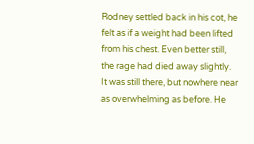Rodney settled back in his cot, he felt as if a weight had been lifted from his chest. Even better still, the rage had died away slightly. It was still there, but nowhere near as overwhelming as before. He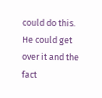could do this. He could get over it and the fact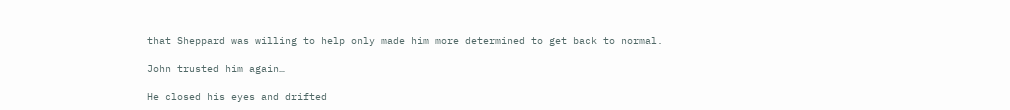that Sheppard was willing to help only made him more determined to get back to normal.

John trusted him again…

He closed his eyes and drifted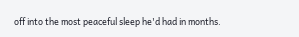off into the most peaceful sleep he'd had in months.